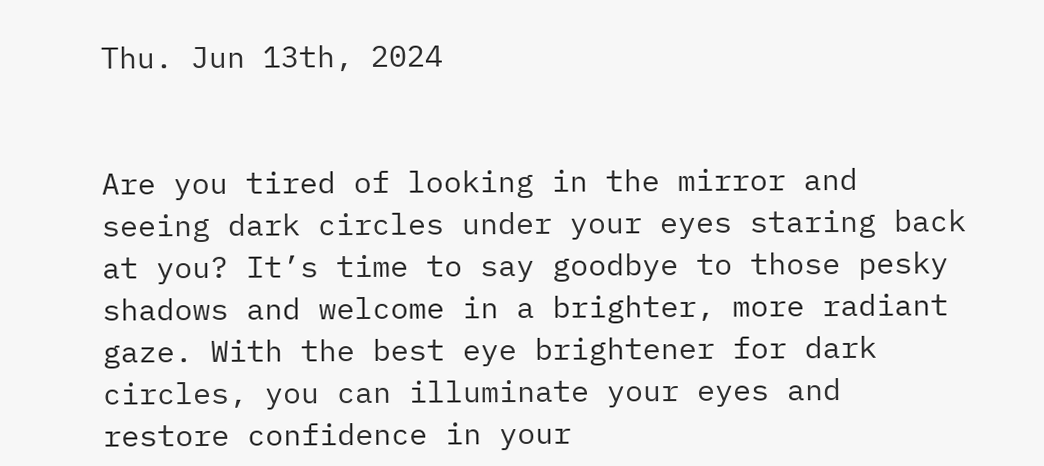Thu. Jun 13th, 2024


Are you tired of looking in the mirror and seeing dark circles under your eyes staring back at you? It’s time to say goodbye to those pesky shadows and welcome in a brighter, more radiant gaze. With the best eye brightener for dark circles, you can illuminate your eyes and restore confidence in your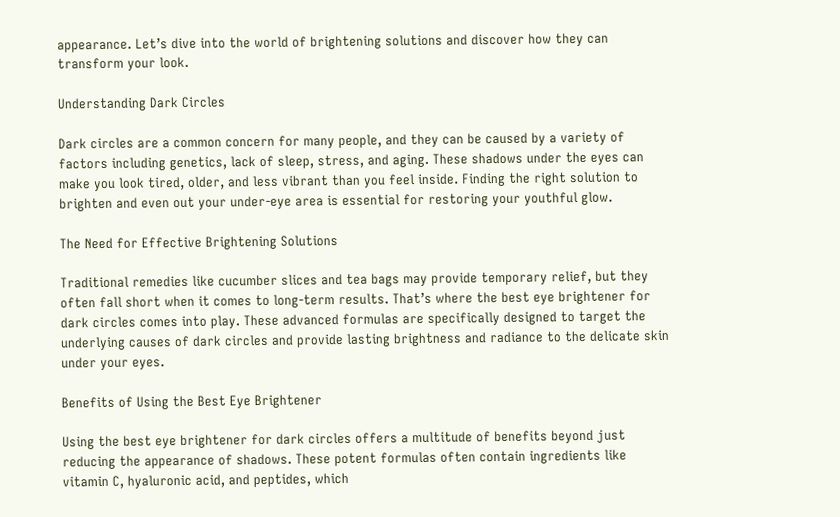appearance. Let’s dive into the world of brightening solutions and discover how they can transform your look.

Understanding Dark Circles

Dark circles are a common concern for many people, and they can be caused by a variety of factors including genetics, lack of sleep, stress, and aging. These shadows under the eyes can make you look tired, older, and less vibrant than you feel inside. Finding the right solution to brighten and even out your under-eye area is essential for restoring your youthful glow.

The Need for Effective Brightening Solutions

Traditional remedies like cucumber slices and tea bags may provide temporary relief, but they often fall short when it comes to long-term results. That’s where the best eye brightener for dark circles comes into play. These advanced formulas are specifically designed to target the underlying causes of dark circles and provide lasting brightness and radiance to the delicate skin under your eyes.

Benefits of Using the Best Eye Brightener

Using the best eye brightener for dark circles offers a multitude of benefits beyond just reducing the appearance of shadows. These potent formulas often contain ingredients like vitamin C, hyaluronic acid, and peptides, which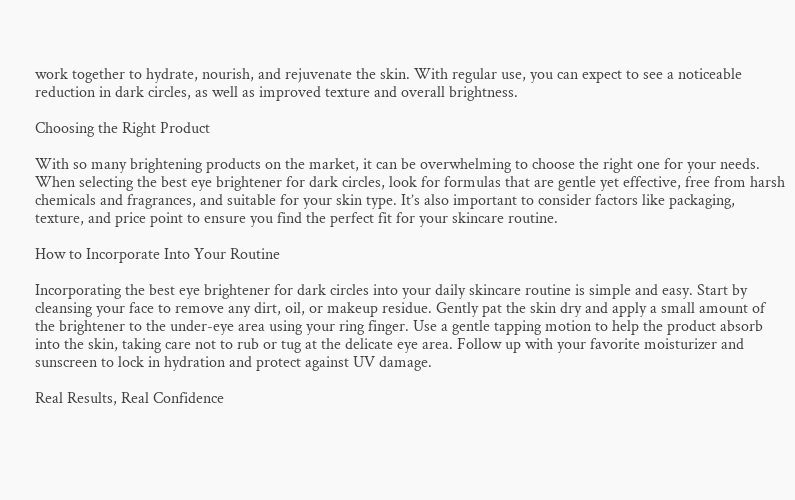work together to hydrate, nourish, and rejuvenate the skin. With regular use, you can expect to see a noticeable reduction in dark circles, as well as improved texture and overall brightness.

Choosing the Right Product

With so many brightening products on the market, it can be overwhelming to choose the right one for your needs. When selecting the best eye brightener for dark circles, look for formulas that are gentle yet effective, free from harsh chemicals and fragrances, and suitable for your skin type. It’s also important to consider factors like packaging, texture, and price point to ensure you find the perfect fit for your skincare routine.

How to Incorporate Into Your Routine

Incorporating the best eye brightener for dark circles into your daily skincare routine is simple and easy. Start by cleansing your face to remove any dirt, oil, or makeup residue. Gently pat the skin dry and apply a small amount of the brightener to the under-eye area using your ring finger. Use a gentle tapping motion to help the product absorb into the skin, taking care not to rub or tug at the delicate eye area. Follow up with your favorite moisturizer and sunscreen to lock in hydration and protect against UV damage.

Real Results, Real Confidence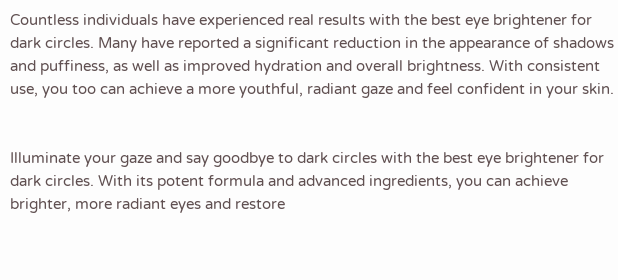Countless individuals have experienced real results with the best eye brightener for dark circles. Many have reported a significant reduction in the appearance of shadows and puffiness, as well as improved hydration and overall brightness. With consistent use, you too can achieve a more youthful, radiant gaze and feel confident in your skin.


Illuminate your gaze and say goodbye to dark circles with the best eye brightener for dark circles. With its potent formula and advanced ingredients, you can achieve brighter, more radiant eyes and restore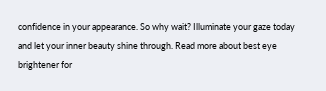confidence in your appearance. So why wait? Illuminate your gaze today and let your inner beauty shine through. Read more about best eye brightener for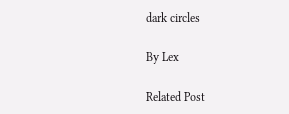dark circles

By Lex

Related Post